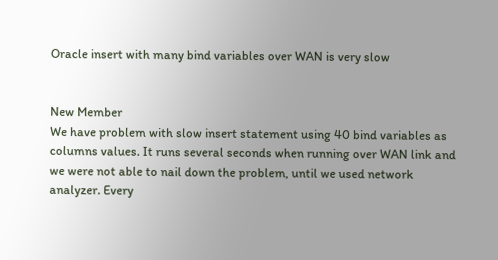Oracle insert with many bind variables over WAN is very slow


New Member
We have problem with slow insert statement using 40 bind variables as columns values. It runs several seconds when running over WAN link and we were not able to nail down the problem, until we used network analyzer. Every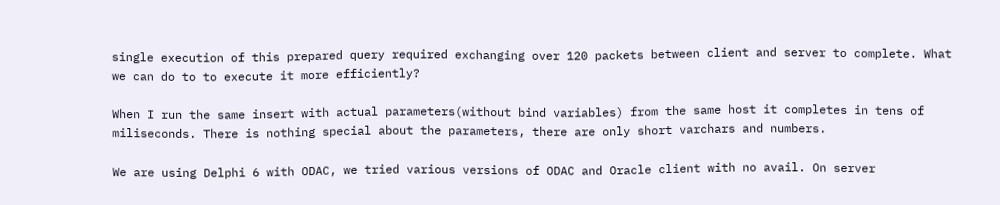single execution of this prepared query required exchanging over 120 packets between client and server to complete. What we can do to to execute it more efficiently?

When I run the same insert with actual parameters(without bind variables) from the same host it completes in tens of miliseconds. There is nothing special about the parameters, there are only short varchars and numbers.

We are using Delphi 6 with ODAC, we tried various versions of ODAC and Oracle client with no avail. On server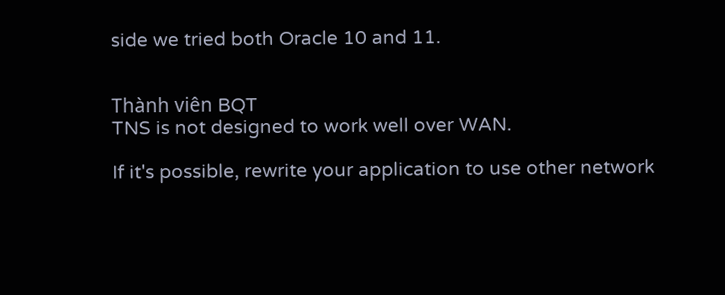side we tried both Oracle 10 and 11.


Thành viên BQT
TNS is not designed to work well over WAN.

If it's possible, rewrite your application to use other network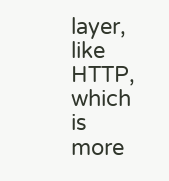layer, like HTTP, which is more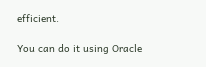efficient.

You can do it using Oracle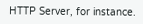HTTP Server, for instance.